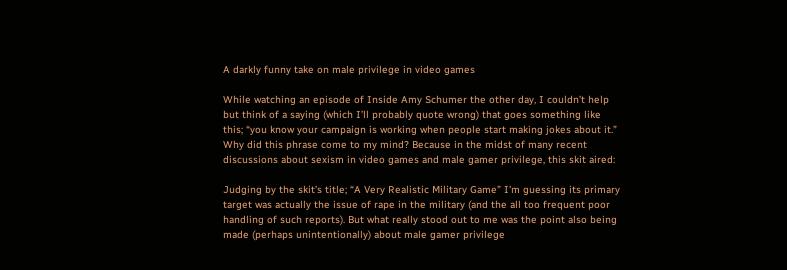A darkly funny take on male privilege in video games

While watching an episode of Inside Amy Schumer the other day, I couldn’t help but think of a saying (which I’ll probably quote wrong) that goes something like this; “you know your campaign is working when people start making jokes about it.” Why did this phrase come to my mind? Because in the midst of many recent discussions about sexism in video games and male gamer privilege, this skit aired:

Judging by the skit’s title; “A Very Realistic Military Game” I’m guessing its primary target was actually the issue of rape in the military (and the all too frequent poor handling of such reports). But what really stood out to me was the point also being made (perhaps unintentionally) about male gamer privilege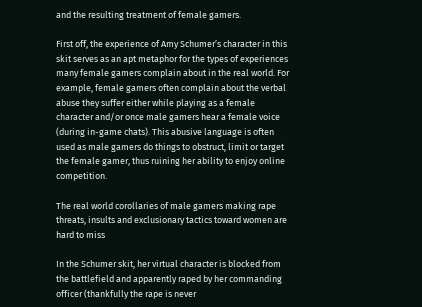and the resulting treatment of female gamers.

First off, the experience of Amy Schumer’s character in this skit serves as an apt metaphor for the types of experiences many female gamers complain about in the real world. For example, female gamers often complain about the verbal abuse they suffer either while playing as a female character and/or once male gamers hear a female voice (during in-game chats). This abusive language is often used as male gamers do things to obstruct, limit or target the female gamer, thus ruining her ability to enjoy online competition.

The real world corollaries of male gamers making rape threats, insults and exclusionary tactics toward women are hard to miss

In the Schumer skit, her virtual character is blocked from the battlefield and apparently raped by her commanding officer (thankfully the rape is never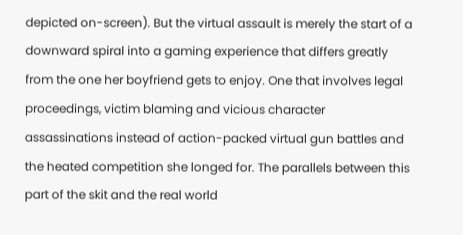depicted on-screen). But the virtual assault is merely the start of a downward spiral into a gaming experience that differs greatly from the one her boyfriend gets to enjoy. One that involves legal proceedings, victim blaming and vicious character assassinations instead of action-packed virtual gun battles and the heated competition she longed for. The parallels between this part of the skit and the real world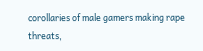corollaries of male gamers making rape threats,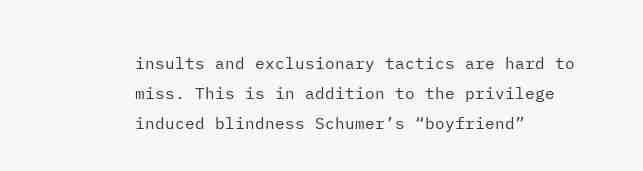insults and exclusionary tactics are hard to miss. This is in addition to the privilege induced blindness Schumer’s “boyfriend”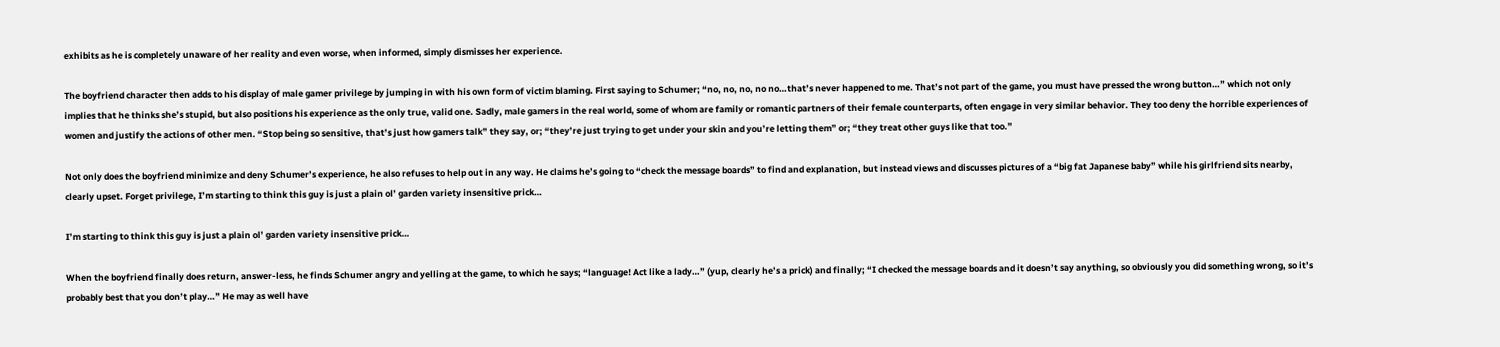exhibits as he is completely unaware of her reality and even worse, when informed, simply dismisses her experience.

The boyfriend character then adds to his display of male gamer privilege by jumping in with his own form of victim blaming. First saying to Schumer; “no, no, no, no no…that’s never happened to me. That’s not part of the game, you must have pressed the wrong button…” which not only implies that he thinks she’s stupid, but also positions his experience as the only true, valid one. Sadly, male gamers in the real world, some of whom are family or romantic partners of their female counterparts, often engage in very similar behavior. They too deny the horrible experiences of women and justify the actions of other men. “Stop being so sensitive, that’s just how gamers talk” they say, or; “they’re just trying to get under your skin and you’re letting them” or; “they treat other guys like that too.”

Not only does the boyfriend minimize and deny Schumer’s experience, he also refuses to help out in any way. He claims he’s going to “check the message boards” to find and explanation, but instead views and discusses pictures of a “big fat Japanese baby” while his girlfriend sits nearby, clearly upset. Forget privilege, I’m starting to think this guy is just a plain ol’ garden variety insensitive prick…

I’m starting to think this guy is just a plain ol’ garden variety insensitive prick…

When the boyfriend finally does return, answer-less, he finds Schumer angry and yelling at the game, to which he says; “language! Act like a lady…” (yup, clearly he’s a prick) and finally; “I checked the message boards and it doesn’t say anything, so obviously you did something wrong, so it’s probably best that you don’t play…” He may as well have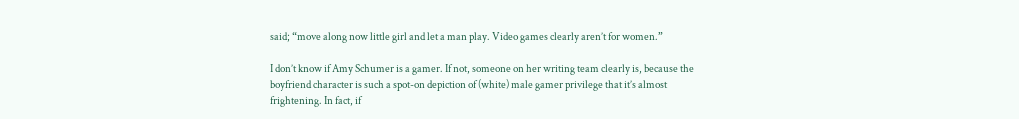said; “move along now little girl and let a man play. Video games clearly aren’t for women.”

I don’t know if Amy Schumer is a gamer. If not, someone on her writing team clearly is, because the boyfriend character is such a spot-on depiction of (white) male gamer privilege that it’s almost frightening. In fact, if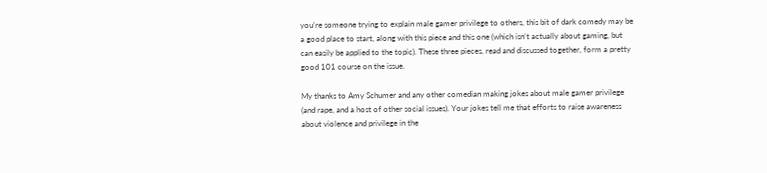you’re someone trying to explain male gamer privilege to others, this bit of dark comedy may be a good place to start, along with this piece and this one (which isn’t actually about gaming, but can easily be applied to the topic). These three pieces, read and discussed together, form a pretty good 101 course on the issue.

My thanks to Amy Schumer and any other comedian making jokes about male gamer privilege (and rape, and a host of other social issues). Your jokes tell me that efforts to raise awareness about violence and privilege in the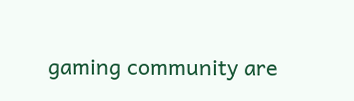gaming community are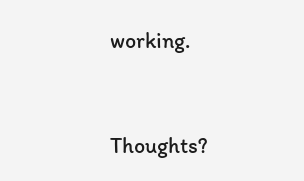working.



Thoughts?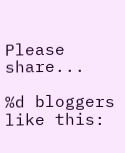Please share...

%d bloggers like this: